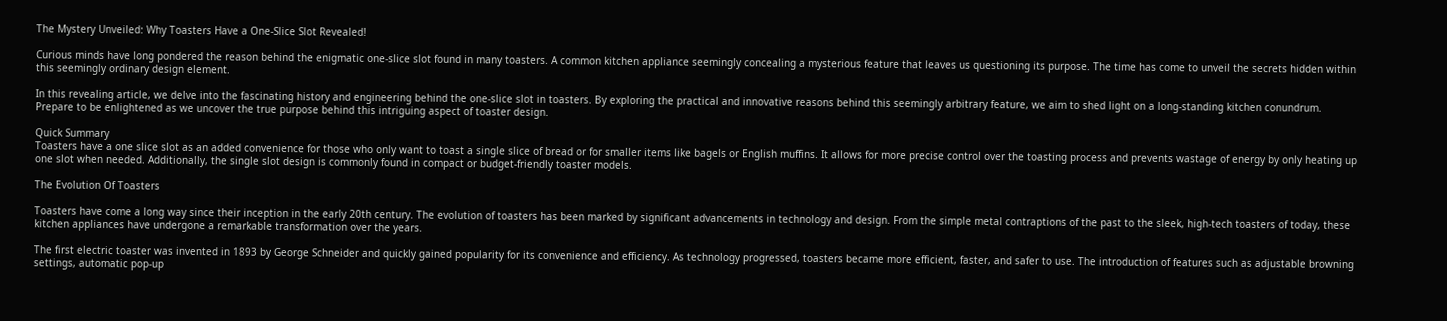The Mystery Unveiled: Why Toasters Have a One-Slice Slot Revealed!

Curious minds have long pondered the reason behind the enigmatic one-slice slot found in many toasters. A common kitchen appliance seemingly concealing a mysterious feature that leaves us questioning its purpose. The time has come to unveil the secrets hidden within this seemingly ordinary design element.

In this revealing article, we delve into the fascinating history and engineering behind the one-slice slot in toasters. By exploring the practical and innovative reasons behind this seemingly arbitrary feature, we aim to shed light on a long-standing kitchen conundrum. Prepare to be enlightened as we uncover the true purpose behind this intriguing aspect of toaster design.

Quick Summary
Toasters have a one slice slot as an added convenience for those who only want to toast a single slice of bread or for smaller items like bagels or English muffins. It allows for more precise control over the toasting process and prevents wastage of energy by only heating up one slot when needed. Additionally, the single slot design is commonly found in compact or budget-friendly toaster models.

The Evolution Of Toasters

Toasters have come a long way since their inception in the early 20th century. The evolution of toasters has been marked by significant advancements in technology and design. From the simple metal contraptions of the past to the sleek, high-tech toasters of today, these kitchen appliances have undergone a remarkable transformation over the years.

The first electric toaster was invented in 1893 by George Schneider and quickly gained popularity for its convenience and efficiency. As technology progressed, toasters became more efficient, faster, and safer to use. The introduction of features such as adjustable browning settings, automatic pop-up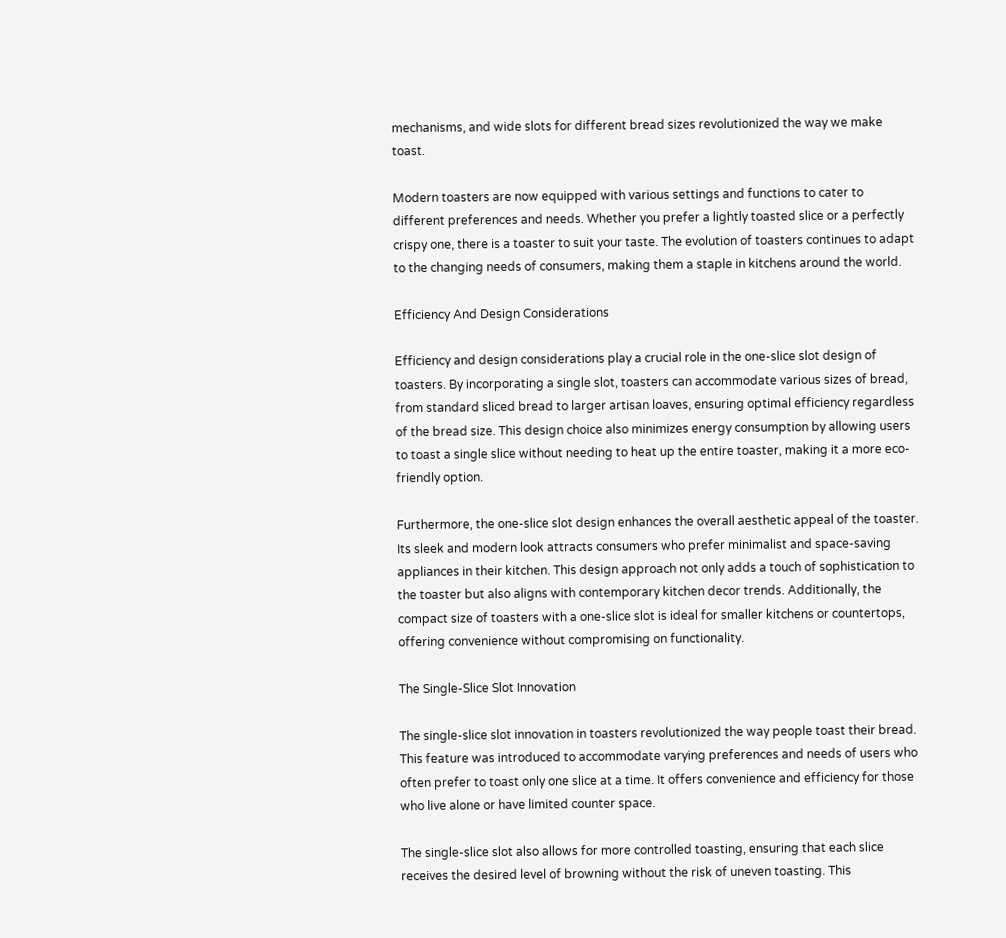mechanisms, and wide slots for different bread sizes revolutionized the way we make toast.

Modern toasters are now equipped with various settings and functions to cater to different preferences and needs. Whether you prefer a lightly toasted slice or a perfectly crispy one, there is a toaster to suit your taste. The evolution of toasters continues to adapt to the changing needs of consumers, making them a staple in kitchens around the world.

Efficiency And Design Considerations

Efficiency and design considerations play a crucial role in the one-slice slot design of toasters. By incorporating a single slot, toasters can accommodate various sizes of bread, from standard sliced bread to larger artisan loaves, ensuring optimal efficiency regardless of the bread size. This design choice also minimizes energy consumption by allowing users to toast a single slice without needing to heat up the entire toaster, making it a more eco-friendly option.

Furthermore, the one-slice slot design enhances the overall aesthetic appeal of the toaster. Its sleek and modern look attracts consumers who prefer minimalist and space-saving appliances in their kitchen. This design approach not only adds a touch of sophistication to the toaster but also aligns with contemporary kitchen decor trends. Additionally, the compact size of toasters with a one-slice slot is ideal for smaller kitchens or countertops, offering convenience without compromising on functionality.

The Single-Slice Slot Innovation

The single-slice slot innovation in toasters revolutionized the way people toast their bread. This feature was introduced to accommodate varying preferences and needs of users who often prefer to toast only one slice at a time. It offers convenience and efficiency for those who live alone or have limited counter space.

The single-slice slot also allows for more controlled toasting, ensuring that each slice receives the desired level of browning without the risk of uneven toasting. This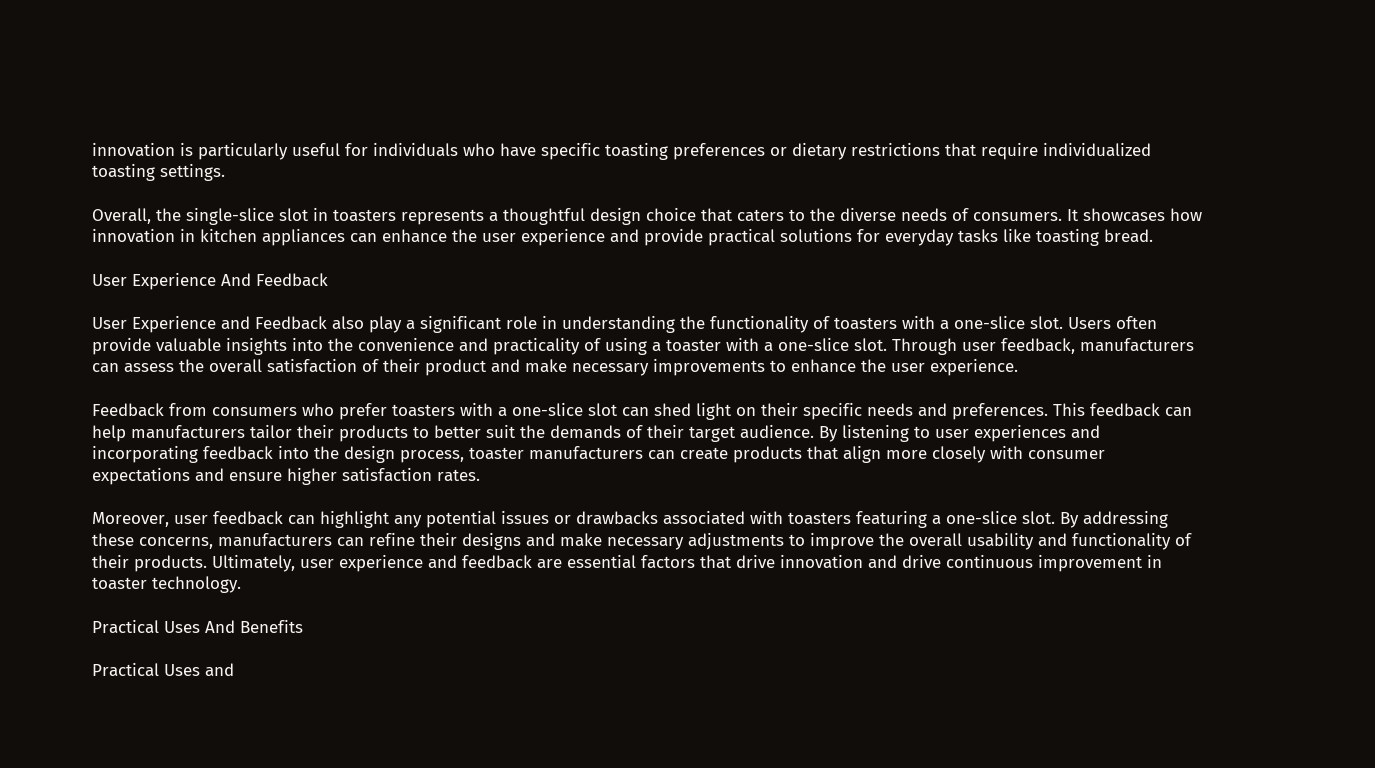innovation is particularly useful for individuals who have specific toasting preferences or dietary restrictions that require individualized toasting settings.

Overall, the single-slice slot in toasters represents a thoughtful design choice that caters to the diverse needs of consumers. It showcases how innovation in kitchen appliances can enhance the user experience and provide practical solutions for everyday tasks like toasting bread.

User Experience And Feedback

User Experience and Feedback also play a significant role in understanding the functionality of toasters with a one-slice slot. Users often provide valuable insights into the convenience and practicality of using a toaster with a one-slice slot. Through user feedback, manufacturers can assess the overall satisfaction of their product and make necessary improvements to enhance the user experience.

Feedback from consumers who prefer toasters with a one-slice slot can shed light on their specific needs and preferences. This feedback can help manufacturers tailor their products to better suit the demands of their target audience. By listening to user experiences and incorporating feedback into the design process, toaster manufacturers can create products that align more closely with consumer expectations and ensure higher satisfaction rates.

Moreover, user feedback can highlight any potential issues or drawbacks associated with toasters featuring a one-slice slot. By addressing these concerns, manufacturers can refine their designs and make necessary adjustments to improve the overall usability and functionality of their products. Ultimately, user experience and feedback are essential factors that drive innovation and drive continuous improvement in toaster technology.

Practical Uses And Benefits

Practical Uses and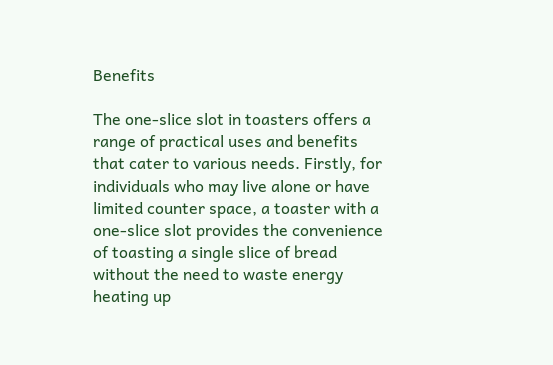Benefits

The one-slice slot in toasters offers a range of practical uses and benefits that cater to various needs. Firstly, for individuals who may live alone or have limited counter space, a toaster with a one-slice slot provides the convenience of toasting a single slice of bread without the need to waste energy heating up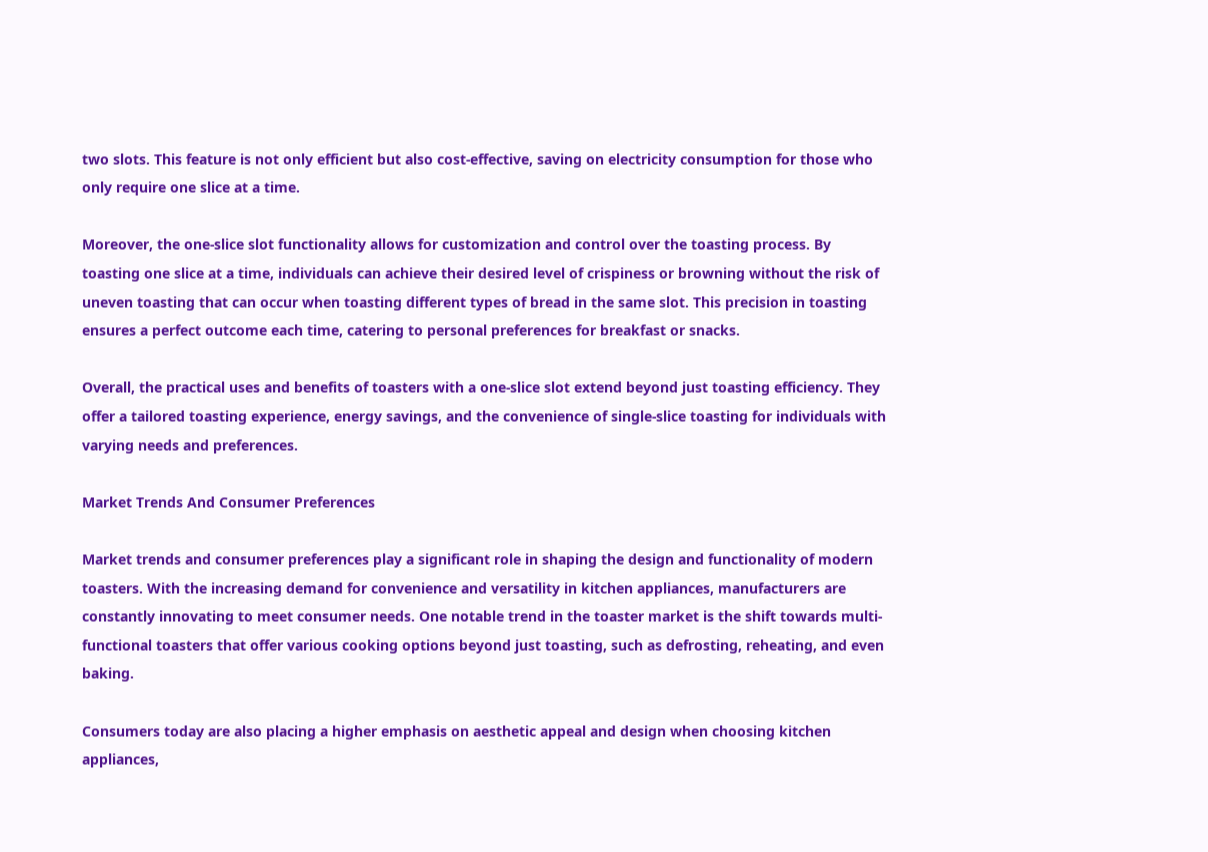two slots. This feature is not only efficient but also cost-effective, saving on electricity consumption for those who only require one slice at a time.

Moreover, the one-slice slot functionality allows for customization and control over the toasting process. By toasting one slice at a time, individuals can achieve their desired level of crispiness or browning without the risk of uneven toasting that can occur when toasting different types of bread in the same slot. This precision in toasting ensures a perfect outcome each time, catering to personal preferences for breakfast or snacks.

Overall, the practical uses and benefits of toasters with a one-slice slot extend beyond just toasting efficiency. They offer a tailored toasting experience, energy savings, and the convenience of single-slice toasting for individuals with varying needs and preferences.

Market Trends And Consumer Preferences

Market trends and consumer preferences play a significant role in shaping the design and functionality of modern toasters. With the increasing demand for convenience and versatility in kitchen appliances, manufacturers are constantly innovating to meet consumer needs. One notable trend in the toaster market is the shift towards multi-functional toasters that offer various cooking options beyond just toasting, such as defrosting, reheating, and even baking.

Consumers today are also placing a higher emphasis on aesthetic appeal and design when choosing kitchen appliances,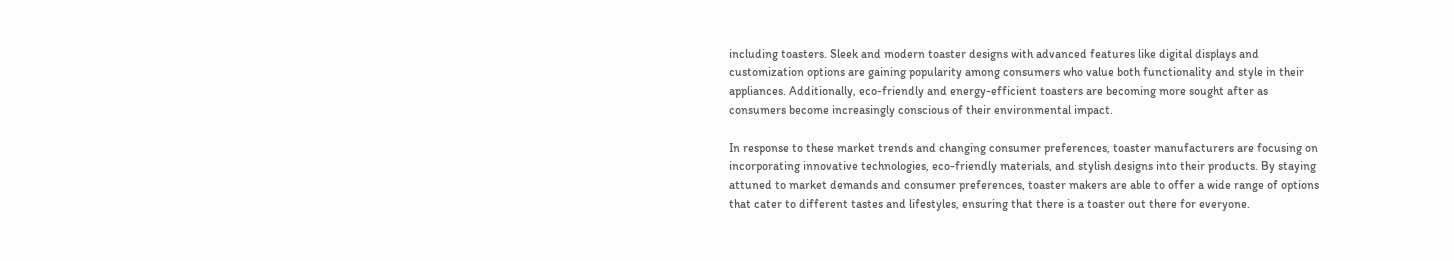including toasters. Sleek and modern toaster designs with advanced features like digital displays and customization options are gaining popularity among consumers who value both functionality and style in their appliances. Additionally, eco-friendly and energy-efficient toasters are becoming more sought after as consumers become increasingly conscious of their environmental impact.

In response to these market trends and changing consumer preferences, toaster manufacturers are focusing on incorporating innovative technologies, eco-friendly materials, and stylish designs into their products. By staying attuned to market demands and consumer preferences, toaster makers are able to offer a wide range of options that cater to different tastes and lifestyles, ensuring that there is a toaster out there for everyone.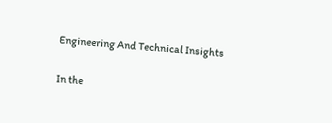Engineering And Technical Insights

In the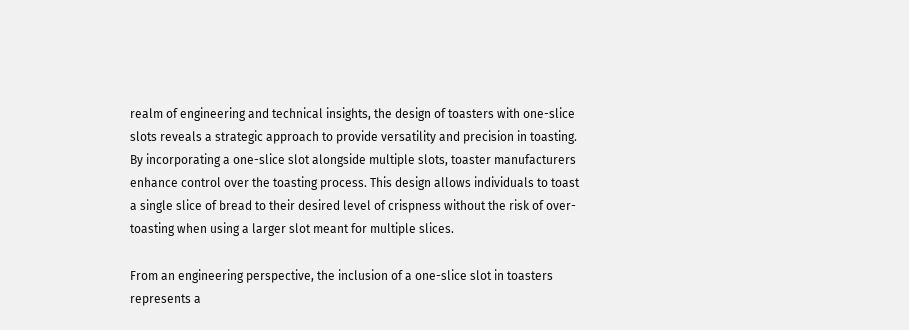realm of engineering and technical insights, the design of toasters with one-slice slots reveals a strategic approach to provide versatility and precision in toasting. By incorporating a one-slice slot alongside multiple slots, toaster manufacturers enhance control over the toasting process. This design allows individuals to toast a single slice of bread to their desired level of crispness without the risk of over-toasting when using a larger slot meant for multiple slices.

From an engineering perspective, the inclusion of a one-slice slot in toasters represents a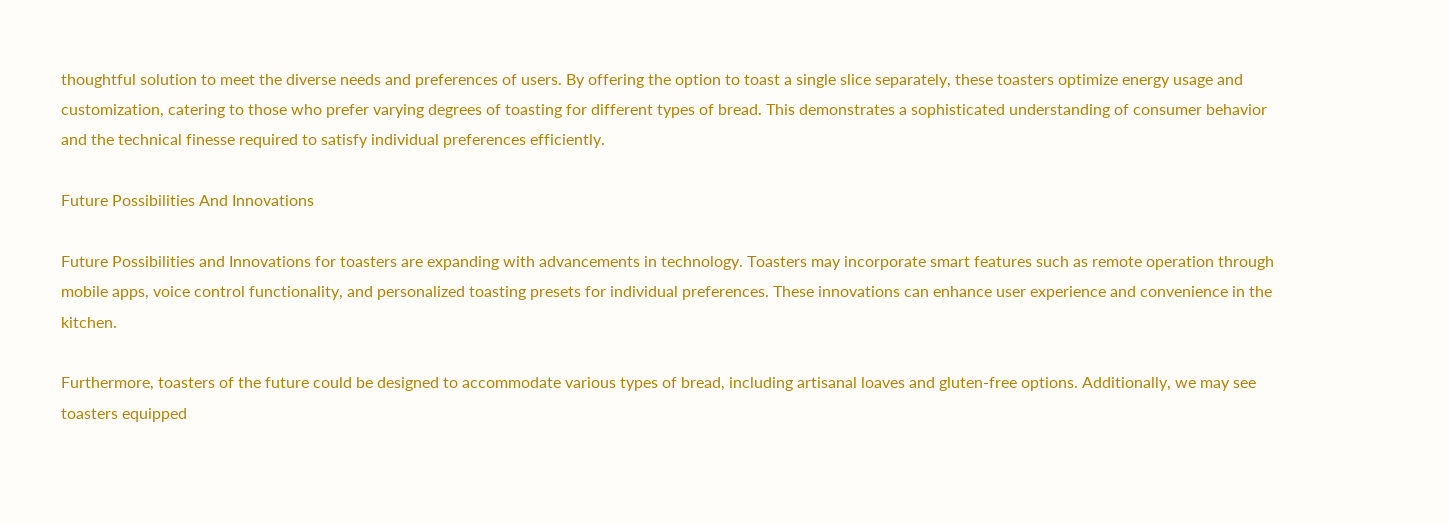thoughtful solution to meet the diverse needs and preferences of users. By offering the option to toast a single slice separately, these toasters optimize energy usage and customization, catering to those who prefer varying degrees of toasting for different types of bread. This demonstrates a sophisticated understanding of consumer behavior and the technical finesse required to satisfy individual preferences efficiently.

Future Possibilities And Innovations

Future Possibilities and Innovations for toasters are expanding with advancements in technology. Toasters may incorporate smart features such as remote operation through mobile apps, voice control functionality, and personalized toasting presets for individual preferences. These innovations can enhance user experience and convenience in the kitchen.

Furthermore, toasters of the future could be designed to accommodate various types of bread, including artisanal loaves and gluten-free options. Additionally, we may see toasters equipped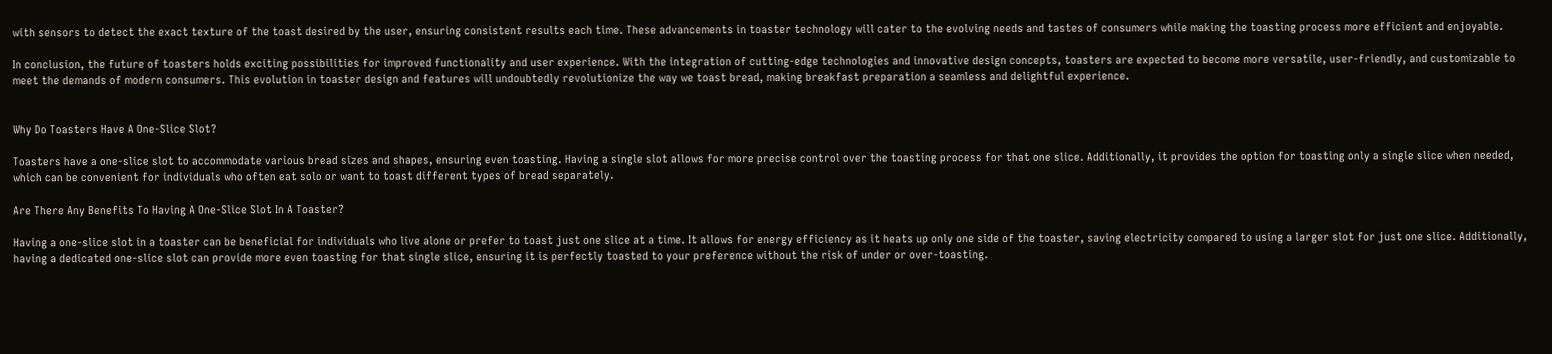with sensors to detect the exact texture of the toast desired by the user, ensuring consistent results each time. These advancements in toaster technology will cater to the evolving needs and tastes of consumers while making the toasting process more efficient and enjoyable.

In conclusion, the future of toasters holds exciting possibilities for improved functionality and user experience. With the integration of cutting-edge technologies and innovative design concepts, toasters are expected to become more versatile, user-friendly, and customizable to meet the demands of modern consumers. This evolution in toaster design and features will undoubtedly revolutionize the way we toast bread, making breakfast preparation a seamless and delightful experience.


Why Do Toasters Have A One-Slice Slot?

Toasters have a one-slice slot to accommodate various bread sizes and shapes, ensuring even toasting. Having a single slot allows for more precise control over the toasting process for that one slice. Additionally, it provides the option for toasting only a single slice when needed, which can be convenient for individuals who often eat solo or want to toast different types of bread separately.

Are There Any Benefits To Having A One-Slice Slot In A Toaster?

Having a one-slice slot in a toaster can be beneficial for individuals who live alone or prefer to toast just one slice at a time. It allows for energy efficiency as it heats up only one side of the toaster, saving electricity compared to using a larger slot for just one slice. Additionally, having a dedicated one-slice slot can provide more even toasting for that single slice, ensuring it is perfectly toasted to your preference without the risk of under or over-toasting.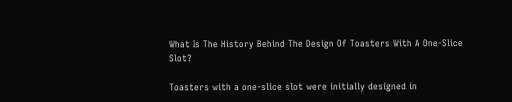What Is The History Behind The Design Of Toasters With A One-Slice Slot?

Toasters with a one-slice slot were initially designed in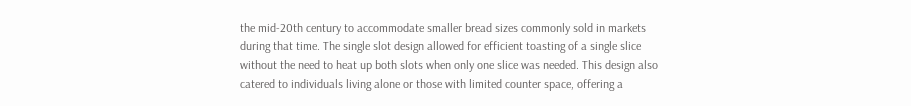the mid-20th century to accommodate smaller bread sizes commonly sold in markets during that time. The single slot design allowed for efficient toasting of a single slice without the need to heat up both slots when only one slice was needed. This design also catered to individuals living alone or those with limited counter space, offering a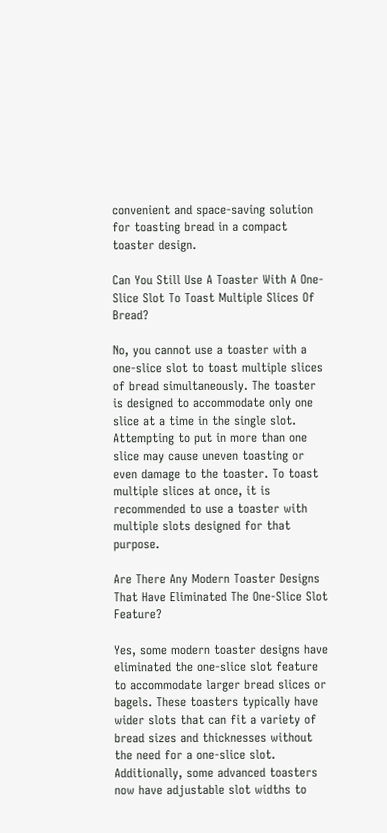convenient and space-saving solution for toasting bread in a compact toaster design.

Can You Still Use A Toaster With A One-Slice Slot To Toast Multiple Slices Of Bread?

No, you cannot use a toaster with a one-slice slot to toast multiple slices of bread simultaneously. The toaster is designed to accommodate only one slice at a time in the single slot. Attempting to put in more than one slice may cause uneven toasting or even damage to the toaster. To toast multiple slices at once, it is recommended to use a toaster with multiple slots designed for that purpose.

Are There Any Modern Toaster Designs That Have Eliminated The One-Slice Slot Feature?

Yes, some modern toaster designs have eliminated the one-slice slot feature to accommodate larger bread slices or bagels. These toasters typically have wider slots that can fit a variety of bread sizes and thicknesses without the need for a one-slice slot. Additionally, some advanced toasters now have adjustable slot widths to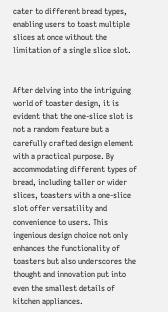cater to different bread types, enabling users to toast multiple slices at once without the limitation of a single slice slot.


After delving into the intriguing world of toaster design, it is evident that the one-slice slot is not a random feature but a carefully crafted design element with a practical purpose. By accommodating different types of bread, including taller or wider slices, toasters with a one-slice slot offer versatility and convenience to users. This ingenious design choice not only enhances the functionality of toasters but also underscores the thought and innovation put into even the smallest details of kitchen appliances.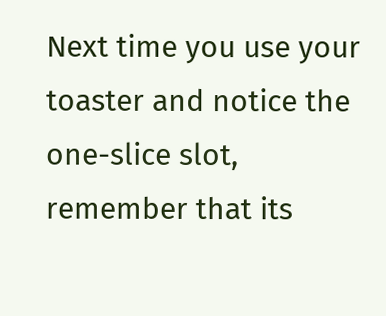Next time you use your toaster and notice the one-slice slot, remember that its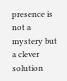presence is not a mystery but a clever solution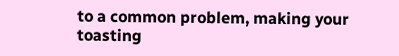to a common problem, making your toasting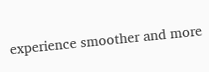experience smoother and more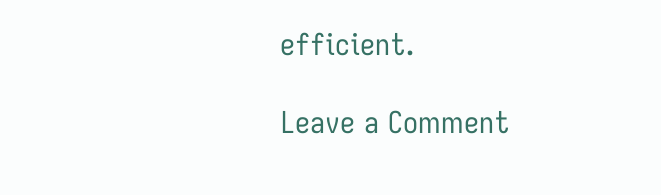efficient.

Leave a Comment